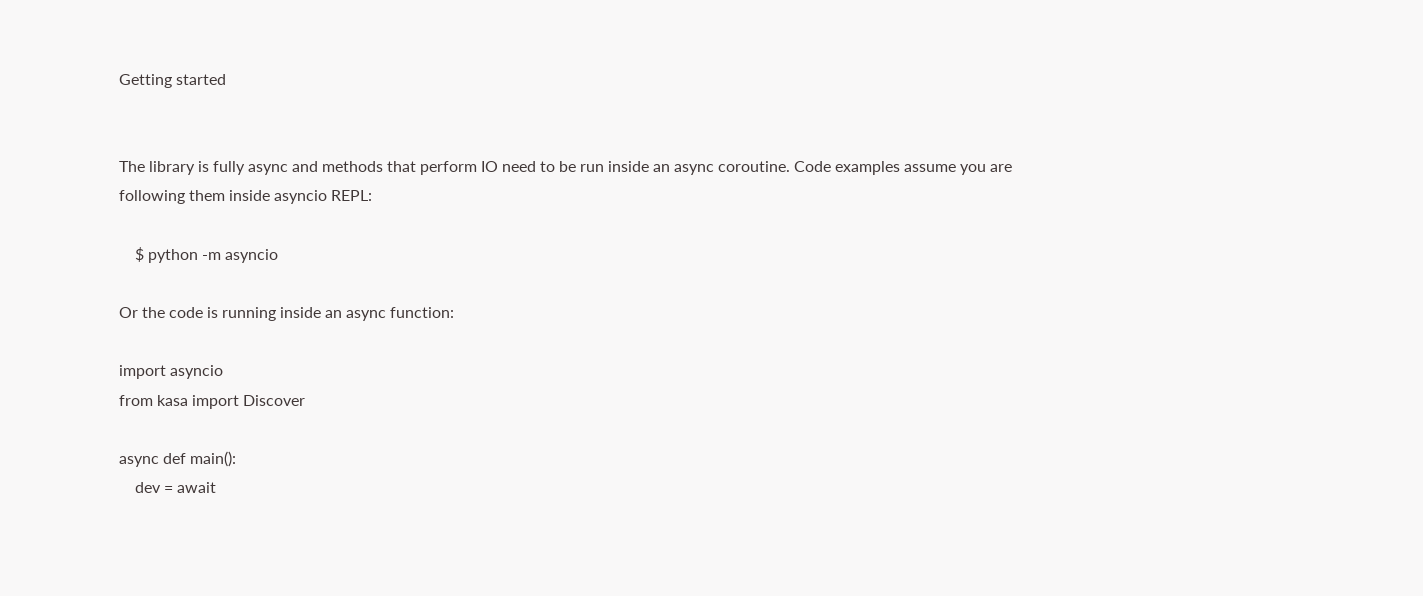Getting started


The library is fully async and methods that perform IO need to be run inside an async coroutine. Code examples assume you are following them inside asyncio REPL:

    $ python -m asyncio

Or the code is running inside an async function:

import asyncio
from kasa import Discover

async def main():
    dev = await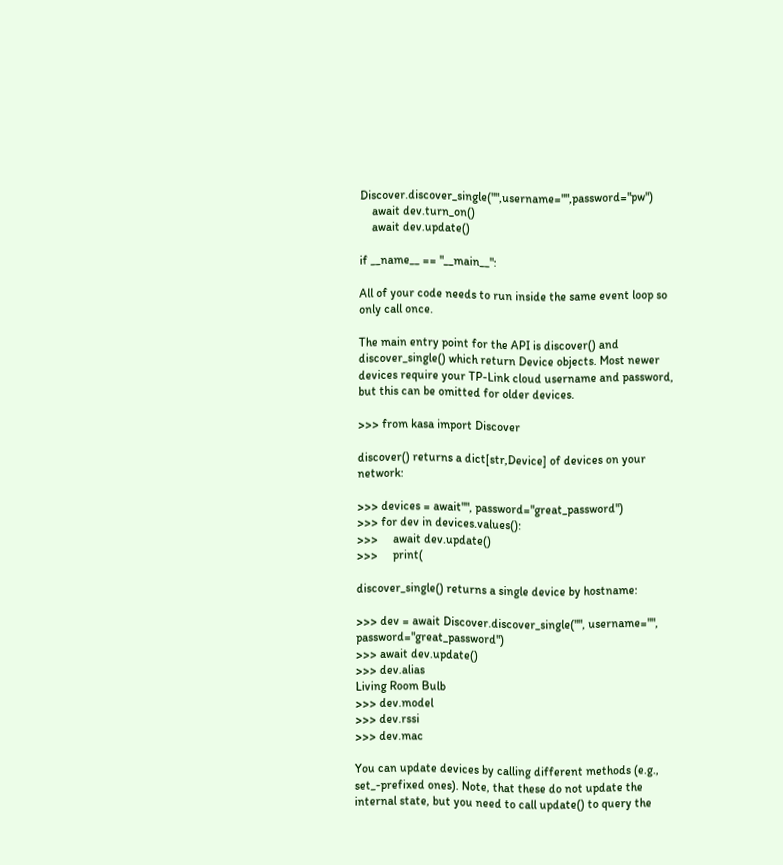Discover.discover_single("",username="",password="pw")
    await dev.turn_on()
    await dev.update()

if __name__ == "__main__":

All of your code needs to run inside the same event loop so only call once.

The main entry point for the API is discover() and discover_single() which return Device objects. Most newer devices require your TP-Link cloud username and password, but this can be omitted for older devices.

>>> from kasa import Discover

discover() returns a dict[str,Device] of devices on your network:

>>> devices = await"", password="great_password")
>>> for dev in devices.values():
>>>     await dev.update()
>>>     print(

discover_single() returns a single device by hostname:

>>> dev = await Discover.discover_single("", username="", password="great_password")
>>> await dev.update()
>>> dev.alias
Living Room Bulb
>>> dev.model
>>> dev.rssi
>>> dev.mac

You can update devices by calling different methods (e.g., set_-prefixed ones). Note, that these do not update the internal state, but you need to call update() to query the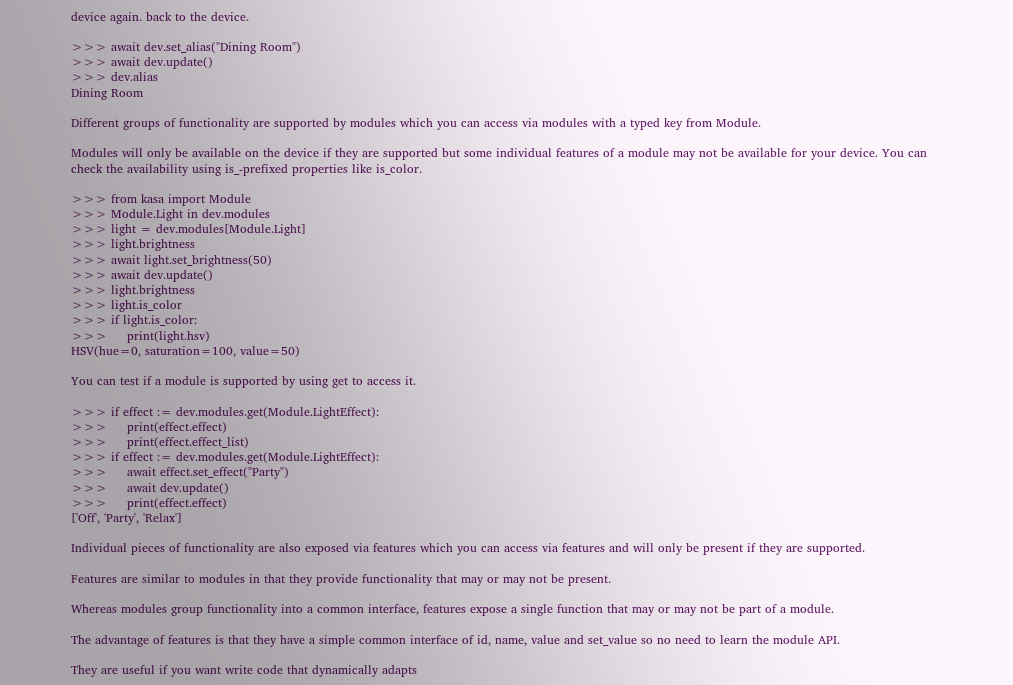device again. back to the device.

>>> await dev.set_alias("Dining Room")
>>> await dev.update()
>>> dev.alias
Dining Room

Different groups of functionality are supported by modules which you can access via modules with a typed key from Module.

Modules will only be available on the device if they are supported but some individual features of a module may not be available for your device. You can check the availability using is_-prefixed properties like is_color.

>>> from kasa import Module
>>> Module.Light in dev.modules
>>> light = dev.modules[Module.Light]
>>> light.brightness
>>> await light.set_brightness(50)
>>> await dev.update()
>>> light.brightness
>>> light.is_color
>>> if light.is_color:
>>>     print(light.hsv)
HSV(hue=0, saturation=100, value=50)

You can test if a module is supported by using get to access it.

>>> if effect := dev.modules.get(Module.LightEffect):
>>>     print(effect.effect)
>>>     print(effect.effect_list)
>>> if effect := dev.modules.get(Module.LightEffect):
>>>     await effect.set_effect("Party")
>>>     await dev.update()
>>>     print(effect.effect)
['Off', 'Party', 'Relax']

Individual pieces of functionality are also exposed via features which you can access via features and will only be present if they are supported.

Features are similar to modules in that they provide functionality that may or may not be present.

Whereas modules group functionality into a common interface, features expose a single function that may or may not be part of a module.

The advantage of features is that they have a simple common interface of id, name, value and set_value so no need to learn the module API.

They are useful if you want write code that dynamically adapts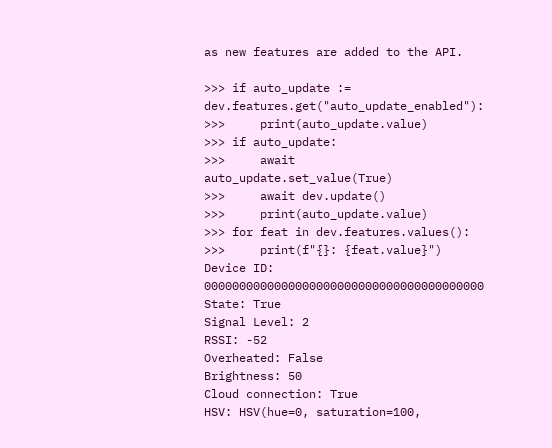as new features are added to the API.

>>> if auto_update := dev.features.get("auto_update_enabled"):
>>>     print(auto_update.value)
>>> if auto_update:
>>>     await auto_update.set_value(True)
>>>     await dev.update()
>>>     print(auto_update.value)
>>> for feat in dev.features.values():
>>>     print(f"{}: {feat.value}")
Device ID: 0000000000000000000000000000000000000000
State: True
Signal Level: 2
RSSI: -52
Overheated: False
Brightness: 50
Cloud connection: True
HSV: HSV(hue=0, saturation=100,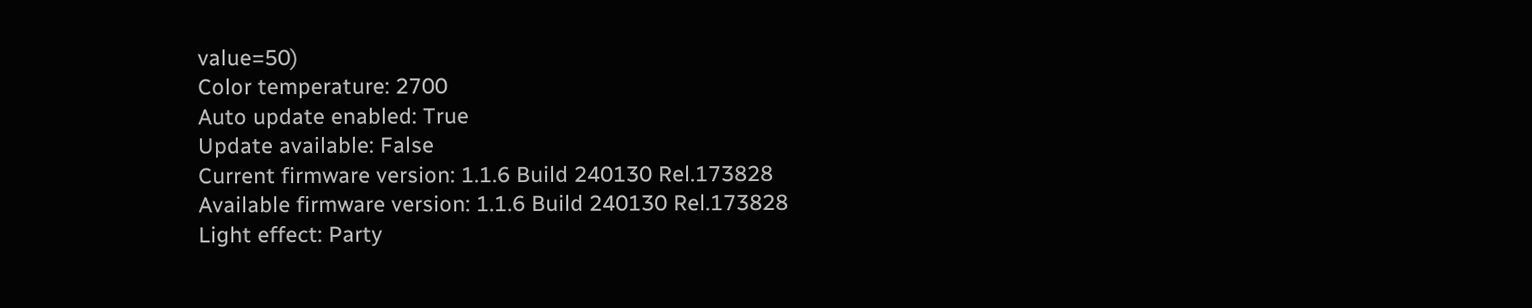value=50)
Color temperature: 2700
Auto update enabled: True
Update available: False
Current firmware version: 1.1.6 Build 240130 Rel.173828
Available firmware version: 1.1.6 Build 240130 Rel.173828
Light effect: Party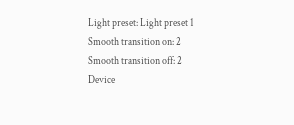Light preset: Light preset 1
Smooth transition on: 2
Smooth transition off: 2
Device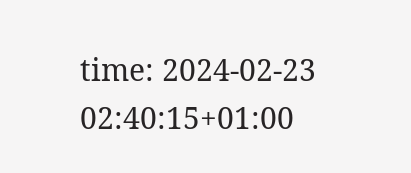time: 2024-02-23 02:40:15+01:00